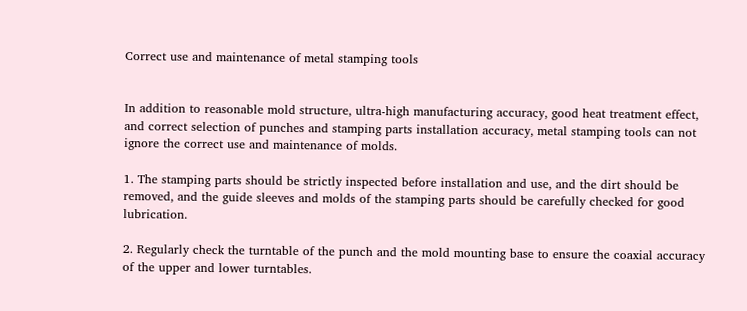Correct use and maintenance of metal stamping tools


In addition to reasonable mold structure, ultra-high manufacturing accuracy, good heat treatment effect, and correct selection of punches and stamping parts installation accuracy, metal stamping tools can not ignore the correct use and maintenance of molds.

1. The stamping parts should be strictly inspected before installation and use, and the dirt should be removed, and the guide sleeves and molds of the stamping parts should be carefully checked for good lubrication.

2. Regularly check the turntable of the punch and the mold mounting base to ensure the coaxial accuracy of the upper and lower turntables.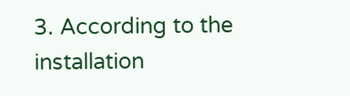3. According to the installation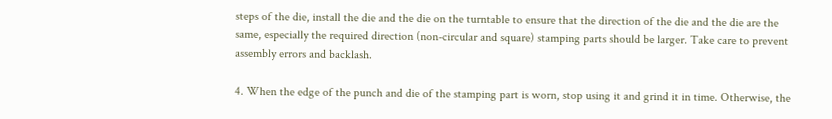steps of the die, install the die and the die on the turntable to ensure that the direction of the die and the die are the same, especially the required direction (non-circular and square) stamping parts should be larger. Take care to prevent assembly errors and backlash.

4. When the edge of the punch and die of the stamping part is worn, stop using it and grind it in time. Otherwise, the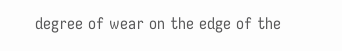degree of wear on the edge of the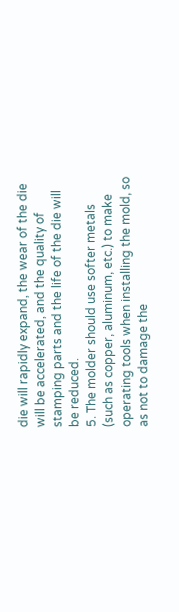die will rapidly expand, the wear of the die will be accelerated, and the quality of stamping parts and the life of the die will be reduced.
5. The molder should use softer metals (such as copper, aluminum, etc.) to make operating tools when installing the mold, so as not to damage the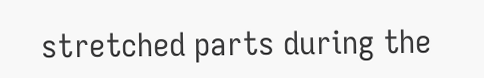stretched parts during the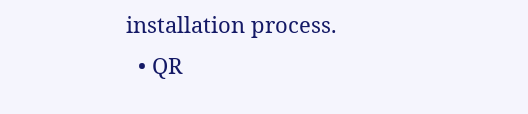installation process.
  • QR